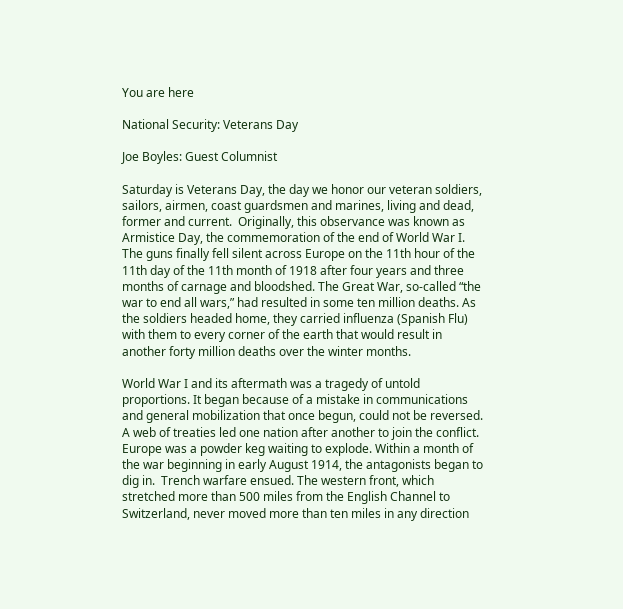You are here

National Security: Veterans Day

Joe Boyles: Guest Columnist

Saturday is Veterans Day, the day we honor our veteran soldiers, sailors, airmen, coast guardsmen and marines, living and dead, former and current.  Originally, this observance was known as Armistice Day, the commemoration of the end of World War I. The guns finally fell silent across Europe on the 11th hour of the 11th day of the 11th month of 1918 after four years and three months of carnage and bloodshed. The Great War, so-called “the war to end all wars,” had resulted in some ten million deaths. As the soldiers headed home, they carried influenza (Spanish Flu) with them to every corner of the earth that would result in another forty million deaths over the winter months.

World War I and its aftermath was a tragedy of untold proportions. It began because of a mistake in communications and general mobilization that once begun, could not be reversed. A web of treaties led one nation after another to join the conflict. Europe was a powder keg waiting to explode. Within a month of the war beginning in early August 1914, the antagonists began to dig in.  Trench warfare ensued. The western front, which stretched more than 500 miles from the English Channel to Switzerland, never moved more than ten miles in any direction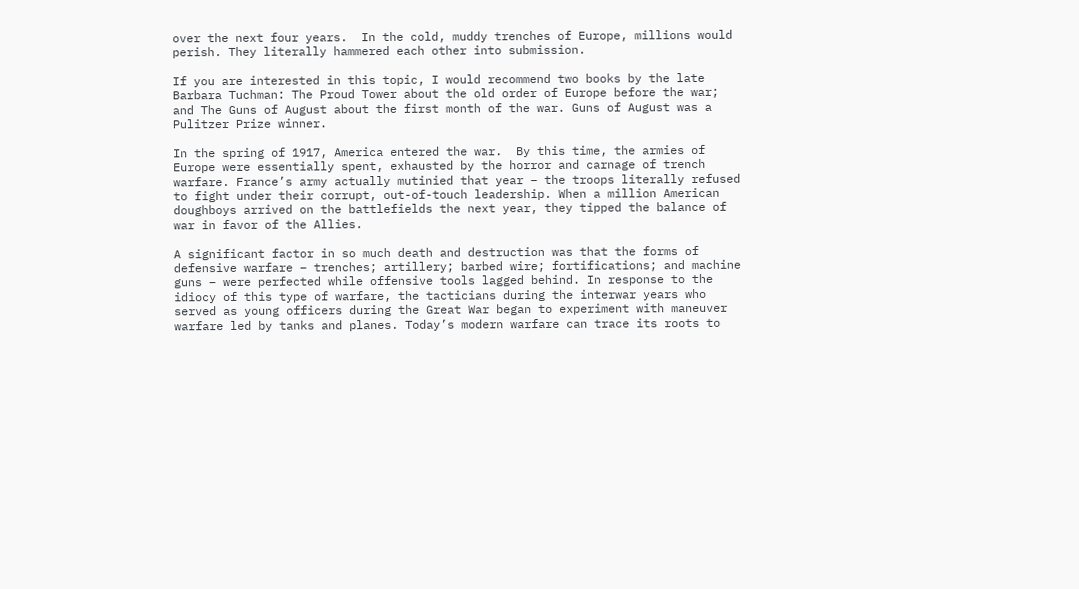over the next four years.  In the cold, muddy trenches of Europe, millions would perish. They literally hammered each other into submission.

If you are interested in this topic, I would recommend two books by the late Barbara Tuchman: The Proud Tower about the old order of Europe before the war; and The Guns of August about the first month of the war. Guns of August was a Pulitzer Prize winner.

In the spring of 1917, America entered the war.  By this time, the armies of Europe were essentially spent, exhausted by the horror and carnage of trench warfare. France’s army actually mutinied that year – the troops literally refused to fight under their corrupt, out-of-touch leadership. When a million American doughboys arrived on the battlefields the next year, they tipped the balance of war in favor of the Allies.

A significant factor in so much death and destruction was that the forms of defensive warfare – trenches; artillery; barbed wire; fortifications; and machine guns – were perfected while offensive tools lagged behind. In response to the idiocy of this type of warfare, the tacticians during the interwar years who served as young officers during the Great War began to experiment with maneuver warfare led by tanks and planes. Today’s modern warfare can trace its roots to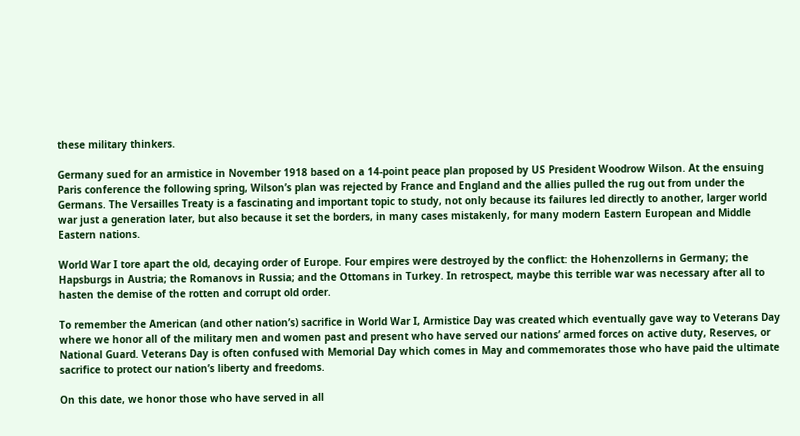these military thinkers.

Germany sued for an armistice in November 1918 based on a 14-point peace plan proposed by US President Woodrow Wilson. At the ensuing Paris conference the following spring, Wilson’s plan was rejected by France and England and the allies pulled the rug out from under the Germans. The Versailles Treaty is a fascinating and important topic to study, not only because its failures led directly to another, larger world war just a generation later, but also because it set the borders, in many cases mistakenly, for many modern Eastern European and Middle Eastern nations.

World War I tore apart the old, decaying order of Europe. Four empires were destroyed by the conflict: the Hohenzollerns in Germany; the Hapsburgs in Austria; the Romanovs in Russia; and the Ottomans in Turkey. In retrospect, maybe this terrible war was necessary after all to hasten the demise of the rotten and corrupt old order.

To remember the American (and other nation’s) sacrifice in World War I, Armistice Day was created which eventually gave way to Veterans Day where we honor all of the military men and women past and present who have served our nations’ armed forces on active duty, Reserves, or National Guard. Veterans Day is often confused with Memorial Day which comes in May and commemorates those who have paid the ultimate sacrifice to protect our nation’s liberty and freedoms.

On this date, we honor those who have served in all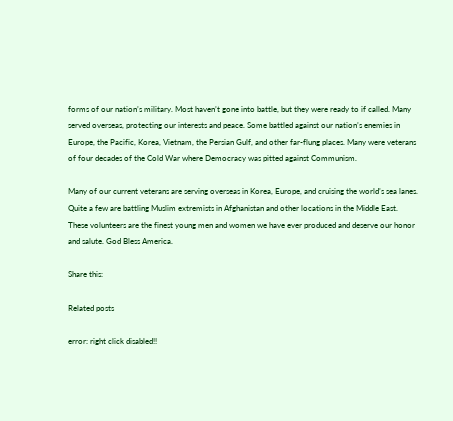forms of our nation’s military. Most haven’t gone into battle, but they were ready to if called. Many served overseas, protecting our interests and peace. Some battled against our nation’s enemies in Europe, the Pacific, Korea, Vietnam, the Persian Gulf, and other far-flung places. Many were veterans of four decades of the Cold War where Democracy was pitted against Communism.

Many of our current veterans are serving overseas in Korea, Europe, and cruising the world’s sea lanes. Quite a few are battling Muslim extremists in Afghanistan and other locations in the Middle East. These volunteers are the finest young men and women we have ever produced and deserve our honor and salute. God Bless America.

Share this:

Related posts

error: right click disabled!!